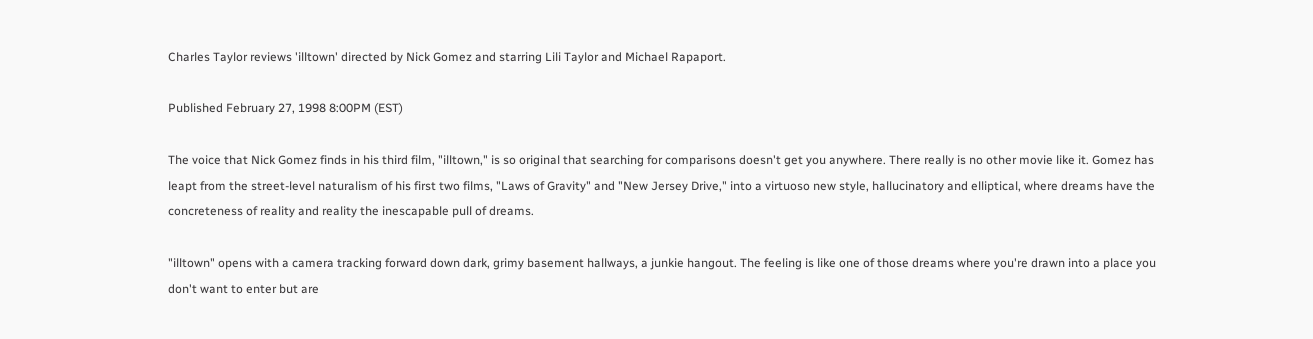Charles Taylor reviews 'illtown' directed by Nick Gomez and starring Lili Taylor and Michael Rapaport.

Published February 27, 1998 8:00PM (EST)

The voice that Nick Gomez finds in his third film, "illtown," is so original that searching for comparisons doesn't get you anywhere. There really is no other movie like it. Gomez has leapt from the street-level naturalism of his first two films, "Laws of Gravity" and "New Jersey Drive," into a virtuoso new style, hallucinatory and elliptical, where dreams have the concreteness of reality and reality the inescapable pull of dreams.

"illtown" opens with a camera tracking forward down dark, grimy basement hallways, a junkie hangout. The feeling is like one of those dreams where you're drawn into a place you don't want to enter but are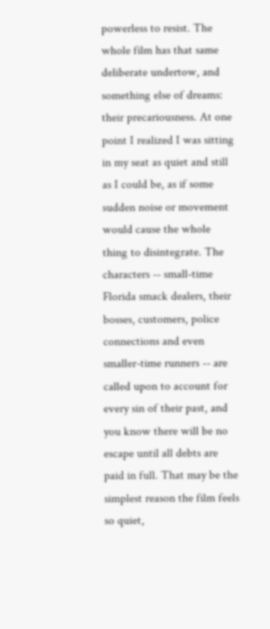powerless to resist. The whole film has that same deliberate undertow, and something else of dreams: their precariousness. At one point I realized I was sitting in my seat as quiet and still as I could be, as if some sudden noise or movement would cause the whole thing to disintegrate. The characters -- small-time Florida smack dealers, their bosses, customers, police connections and even smaller-time runners -- are called upon to account for every sin of their past, and you know there will be no escape until all debts are paid in full. That may be the simplest reason the film feels so quiet,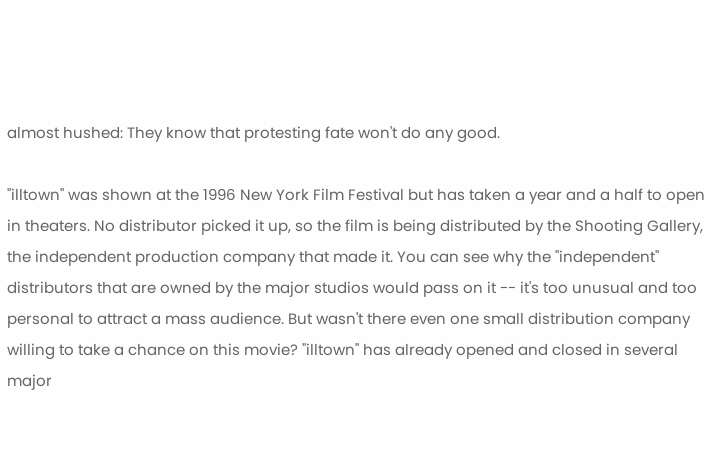almost hushed: They know that protesting fate won't do any good.

"illtown" was shown at the 1996 New York Film Festival but has taken a year and a half to open in theaters. No distributor picked it up, so the film is being distributed by the Shooting Gallery, the independent production company that made it. You can see why the "independent" distributors that are owned by the major studios would pass on it -- it's too unusual and too personal to attract a mass audience. But wasn't there even one small distribution company willing to take a chance on this movie? "illtown" has already opened and closed in several major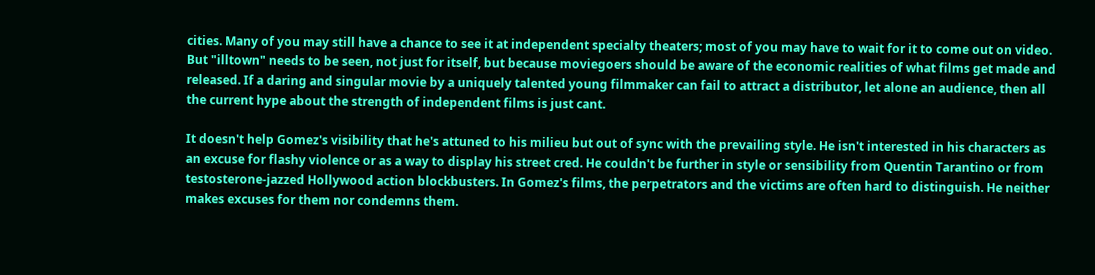cities. Many of you may still have a chance to see it at independent specialty theaters; most of you may have to wait for it to come out on video. But "illtown" needs to be seen, not just for itself, but because moviegoers should be aware of the economic realities of what films get made and released. If a daring and singular movie by a uniquely talented young filmmaker can fail to attract a distributor, let alone an audience, then all the current hype about the strength of independent films is just cant.

It doesn't help Gomez's visibility that he's attuned to his milieu but out of sync with the prevailing style. He isn't interested in his characters as an excuse for flashy violence or as a way to display his street cred. He couldn't be further in style or sensibility from Quentin Tarantino or from testosterone-jazzed Hollywood action blockbusters. In Gomez's films, the perpetrators and the victims are often hard to distinguish. He neither makes excuses for them nor condemns them.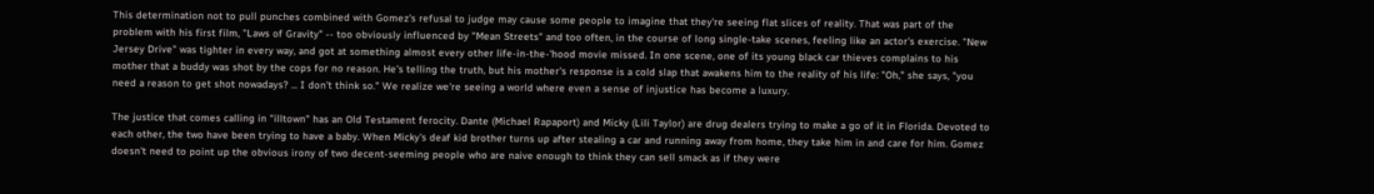This determination not to pull punches combined with Gomez's refusal to judge may cause some people to imagine that they're seeing flat slices of reality. That was part of the problem with his first film, "Laws of Gravity" -- too obviously influenced by "Mean Streets" and too often, in the course of long single-take scenes, feeling like an actor's exercise. "New Jersey Drive" was tighter in every way, and got at something almost every other life-in-the-'hood movie missed. In one scene, one of its young black car thieves complains to his mother that a buddy was shot by the cops for no reason. He's telling the truth, but his mother's response is a cold slap that awakens him to the reality of his life: "Oh," she says, "you need a reason to get shot nowadays? ... I don't think so." We realize we're seeing a world where even a sense of injustice has become a luxury.

The justice that comes calling in "illtown" has an Old Testament ferocity. Dante (Michael Rapaport) and Micky (Lili Taylor) are drug dealers trying to make a go of it in Florida. Devoted to each other, the two have been trying to have a baby. When Micky's deaf kid brother turns up after stealing a car and running away from home, they take him in and care for him. Gomez doesn't need to point up the obvious irony of two decent-seeming people who are naive enough to think they can sell smack as if they were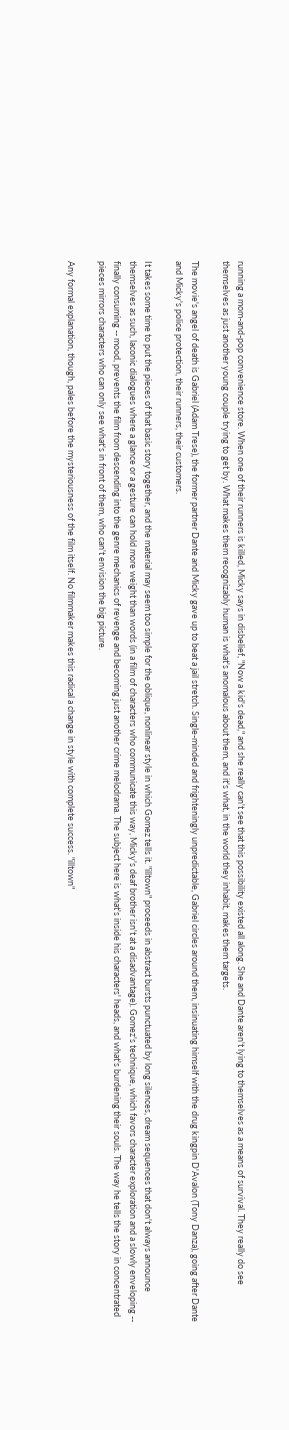running a mom-and-pop convenience store. When one of their runners is killed, Micky says in disbelief, "Now a kid's dead," and she really can't see that this possibility existed all along. She and Dante aren't lying to themselves as a means of survival. They really do see themselves as just another young couple trying to get by. What makes them recognizably human is what's anomalous about them, and it's what, in the world they inhabit, makes them targets.

The movie's angel of death is Gabriel (Adam Trese), the former partner Dante and Micky gave up to beat a jail stretch. Single-minded and frighteningly unpredictable, Gabriel circles around them, insinuating himself with the drug kingpin D'Avalon (Tony Danza), going after Dante and Micky's police protection, their runners, their customers.

It takes some time to put the pieces of that basic story together, and the material may seem too simple for the oblique, nonlinear style in which Gomez tells it. "illtown" proceeds in abstract bursts punctuated by long silences, dream sequences that don't always announce themselves as such, laconic dialogues where a glance or a gesture can hold more weight than words (in a film of characters who communicate this way, Micky's deaf brother isn't at a disadvantage). Gomez's technique, which favors character exploration and a slowly enveloping -- finally consuming -- mood, prevents the film from descending into the genre mechanics of revenge and becoming just another crime melodrama. The subject here is what's inside his characters' heads, and what's burdening their souls. The way he tells the story in concentrated pieces mirrors characters who can only see what's in front of them, who can't envision the big picture.

Any formal explanation, though, pales before the mysteriousness of the film itself. No filmmaker makes this radical a change in style with complete success. "illtown"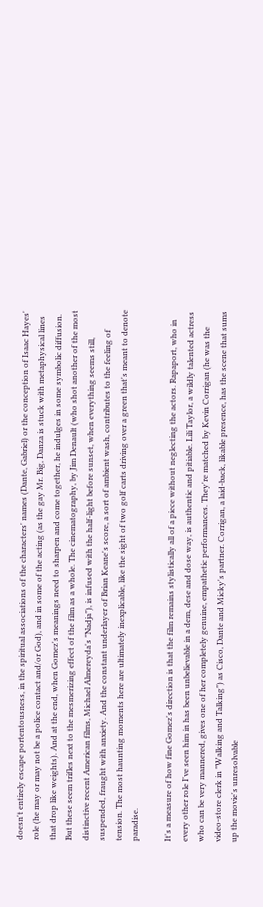doesn't entirely escape portentousness, in the spiritual associations of the characters' names (Dante, Gabriel) or the conception of Isaac Hayes' role (he may or may not be a police contact and/or God), and in some of the acting (as the gay Mr. Big, Danza is stuck with metaphysical lines that drop like weights). And at the end, when Gomez's meanings need to sharpen and come together, he indulges in some symbolic diffusion. But these seem trifles next to the mesmerizing effect of the film as a whole. The cinematography, by Jim Denault (who shot another of the most distinctive recent American films, Michael Almereyda's "Nadja"), is infused with the half-light before sunset, when everything seems still, suspended, fraught with anxiety. And the constant underlayer of Brian Keane's score, a sort of ambient wash, contributes to the feeling of tension. The most haunting moments here are ultimately inexplicable, like the sight of two golf carts driving over a green that's meant to denote paradise.

It's a measure of how fine Gomez's direction is that the film remains stylistically all of a piece without neglecting the actors. Rapaport, who in every other role I've seen him in has been unbelievable in a dem, dese and dose way, is authentic and pitiable. Lili Taylor, a wildly talented actress who can be very mannered, gives one of her completely genuine, empathetic performances. They're matched by Kevin Corrigan (he was the video-store clerk in "Walking and Talking") as Cisco, Dante and Micky's partner. Corrigan, a laid-back, likable presence, has the scene that sums up the movie's unresolvable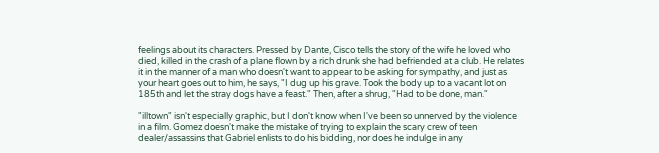feelings about its characters. Pressed by Dante, Cisco tells the story of the wife he loved who died, killed in the crash of a plane flown by a rich drunk she had befriended at a club. He relates it in the manner of a man who doesn't want to appear to be asking for sympathy, and just as your heart goes out to him, he says, "I dug up his grave. Took the body up to a vacant lot on 185th and let the stray dogs have a feast." Then, after a shrug, "Had to be done, man."

"illtown" isn't especially graphic, but I don't know when I've been so unnerved by the violence in a film. Gomez doesn't make the mistake of trying to explain the scary crew of teen dealer/assassins that Gabriel enlists to do his bidding, nor does he indulge in any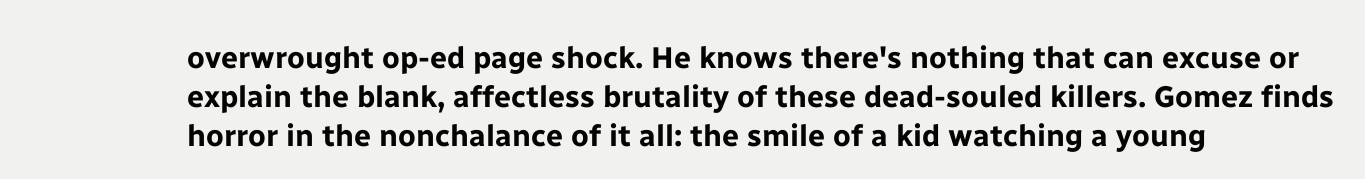overwrought op-ed page shock. He knows there's nothing that can excuse or explain the blank, affectless brutality of these dead-souled killers. Gomez finds horror in the nonchalance of it all: the smile of a kid watching a young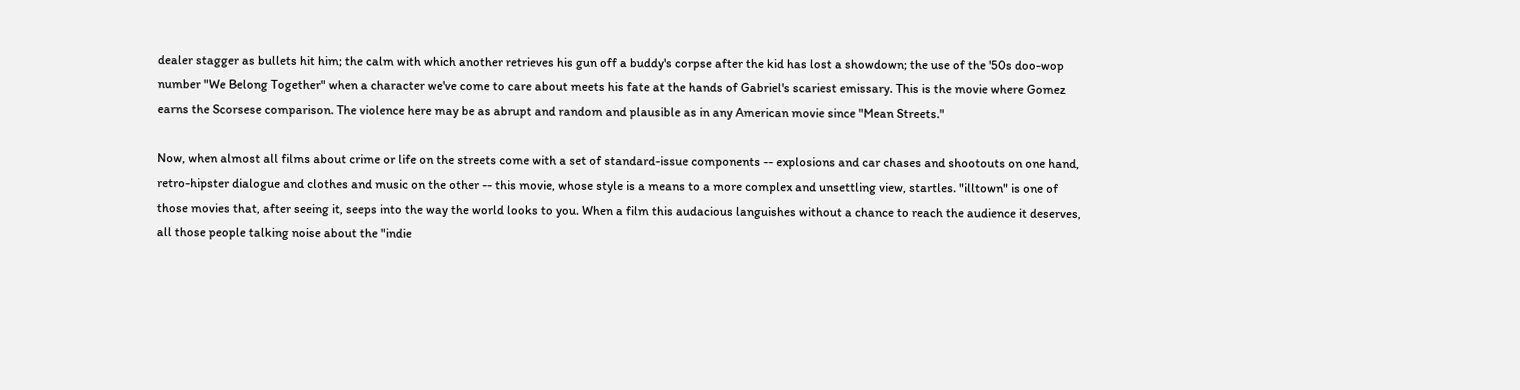dealer stagger as bullets hit him; the calm with which another retrieves his gun off a buddy's corpse after the kid has lost a showdown; the use of the '50s doo-wop number "We Belong Together" when a character we've come to care about meets his fate at the hands of Gabriel's scariest emissary. This is the movie where Gomez earns the Scorsese comparison. The violence here may be as abrupt and random and plausible as in any American movie since "Mean Streets."

Now, when almost all films about crime or life on the streets come with a set of standard-issue components -- explosions and car chases and shootouts on one hand, retro-hipster dialogue and clothes and music on the other -- this movie, whose style is a means to a more complex and unsettling view, startles. "illtown" is one of those movies that, after seeing it, seeps into the way the world looks to you. When a film this audacious languishes without a chance to reach the audience it deserves, all those people talking noise about the "indie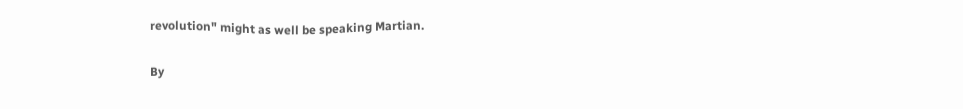revolution" might as well be speaking Martian.

By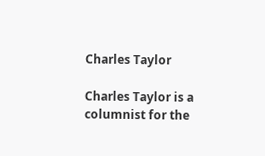Charles Taylor

Charles Taylor is a columnist for the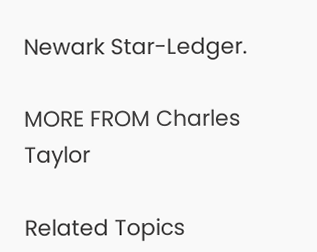Newark Star-Ledger.

MORE FROM Charles Taylor

Related Topics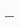---